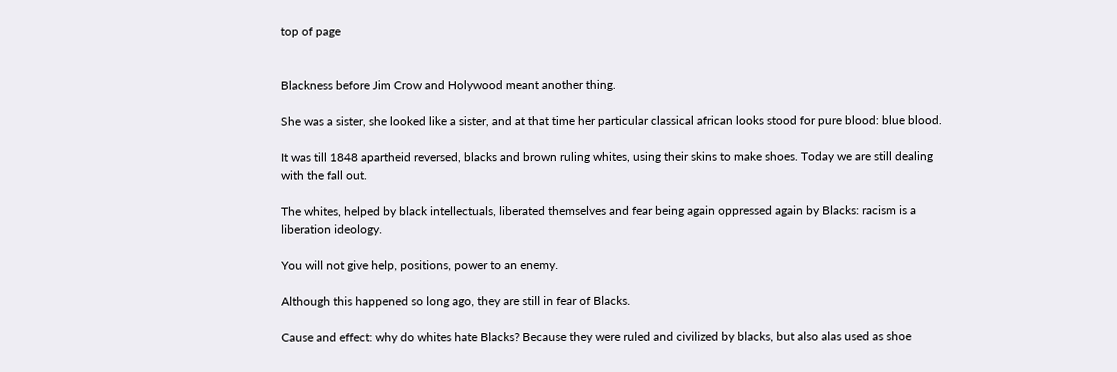top of page


Blackness before Jim Crow and Holywood meant another thing.

She was a sister, she looked like a sister, and at that time her particular classical african looks stood for pure blood: blue blood.

It was till 1848 apartheid reversed, blacks and brown ruling whites, using their skins to make shoes. Today we are still dealing with the fall out.

The whites, helped by black intellectuals, liberated themselves and fear being again oppressed again by Blacks: racism is a liberation ideology.

You will not give help, positions, power to an enemy.

Although this happened so long ago, they are still in fear of Blacks.

Cause and effect: why do whites hate Blacks? Because they were ruled and civilized by blacks, but also alas used as shoe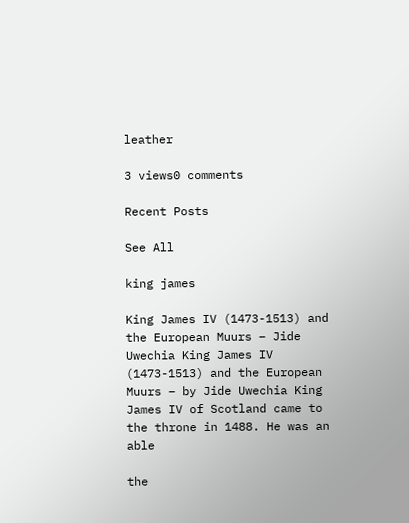leather

3 views0 comments

Recent Posts

See All

king james

King James IV (1473-1513) and the European Muurs – Jide Uwechia King James IV (1473-1513) and the European Muurs – by Jide Uwechia King James IV of Scotland came to the throne in 1488. He was an able

the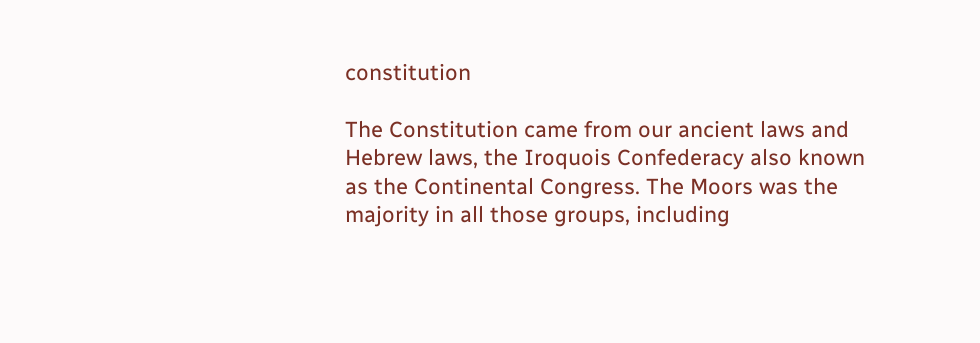constitution

The Constitution came from our ancient laws and Hebrew laws, the Iroquois Confederacy also known as the Continental Congress. The Moors was the majority in all those groups, including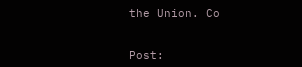the Union. Co


Post: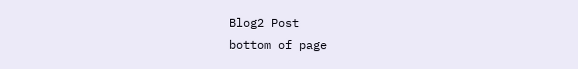Blog2 Post
bottom of page